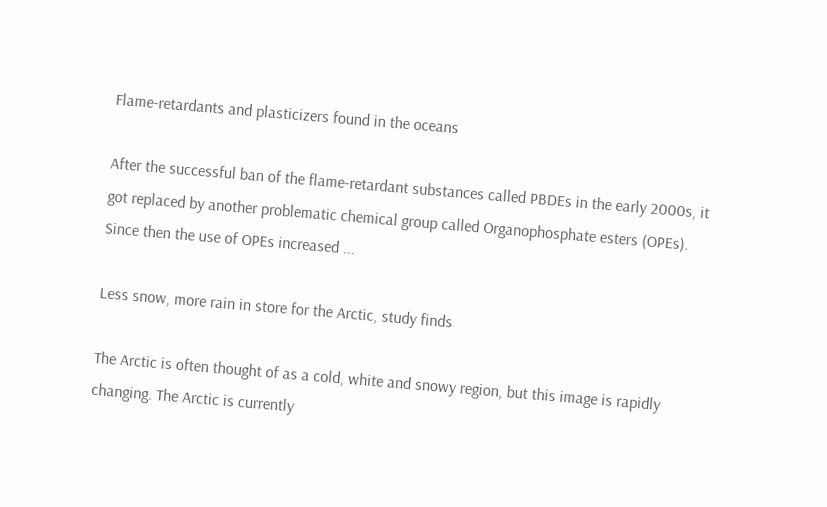Flame-retardants and plasticizers found in the oceans

After the successful ban of the flame-retardant substances called PBDEs in the early 2000s, it got replaced by another problematic chemical group called Organophosphate esters (OPEs). Since then the use of OPEs increased ...

Less snow, more rain in store for the Arctic, study finds

The Arctic is often thought of as a cold, white and snowy region, but this image is rapidly changing. The Arctic is currently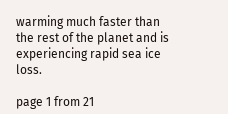warming much faster than the rest of the planet and is experiencing rapid sea ice loss.

page 1 from 21